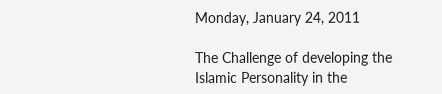Monday, January 24, 2011

The Challenge of developing the Islamic Personality in the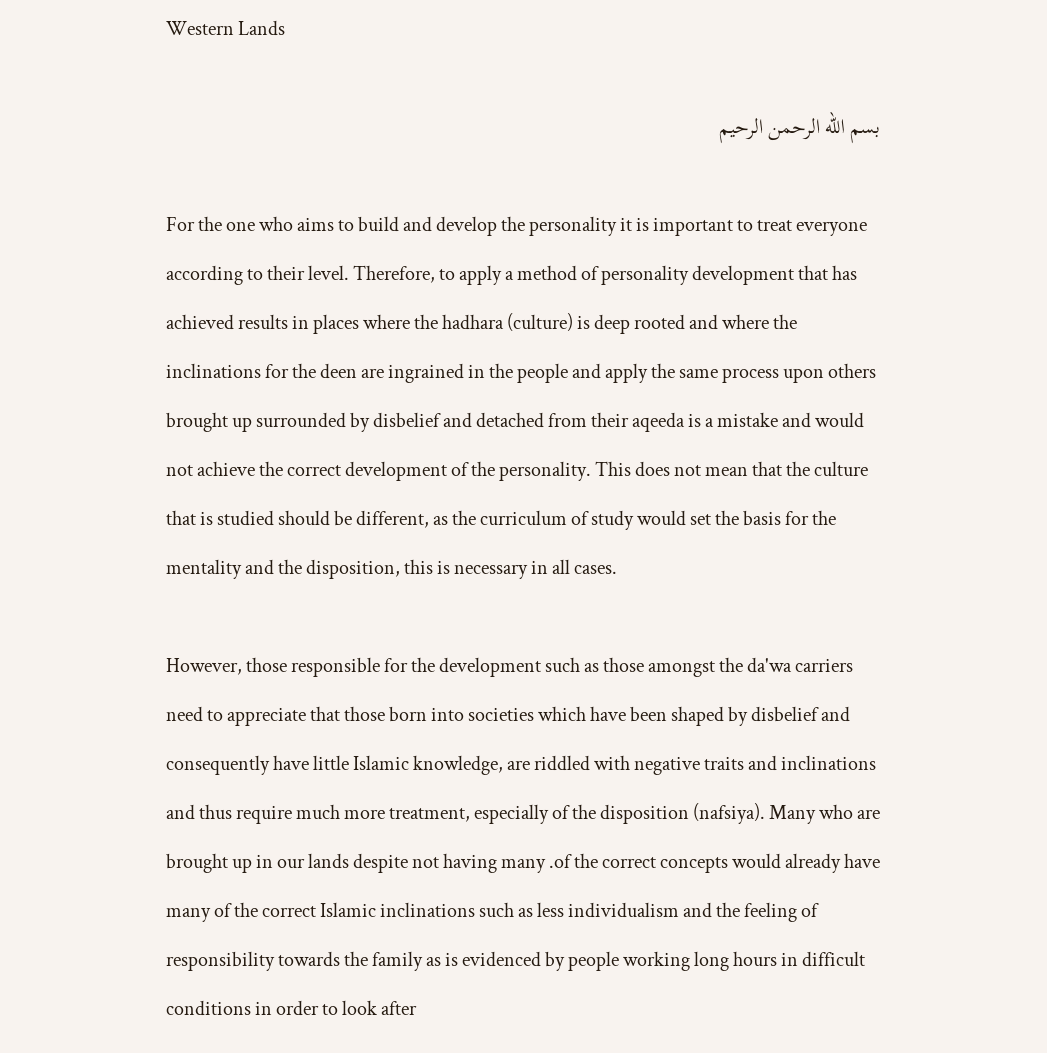Western Lands

بسم الله الرحمن الرحيم

For the one who aims to build and develop the personality it is important to treat everyone according to their level. Therefore, to apply a method of personality development that has achieved results in places where the hadhara (culture) is deep rooted and where the inclinations for the deen are ingrained in the people and apply the same process upon others brought up surrounded by disbelief and detached from their aqeeda is a mistake and would not achieve the correct development of the personality. This does not mean that the culture that is studied should be different, as the curriculum of study would set the basis for the mentality and the disposition, this is necessary in all cases.

However, those responsible for the development such as those amongst the da'wa carriers need to appreciate that those born into societies which have been shaped by disbelief and consequently have little Islamic knowledge, are riddled with negative traits and inclinations and thus require much more treatment, especially of the disposition (nafsiya). Many who are brought up in our lands despite not having many .of the correct concepts would already have many of the correct Islamic inclinations such as less individualism and the feeling of responsibility towards the family as is evidenced by people working long hours in difficult conditions in order to look after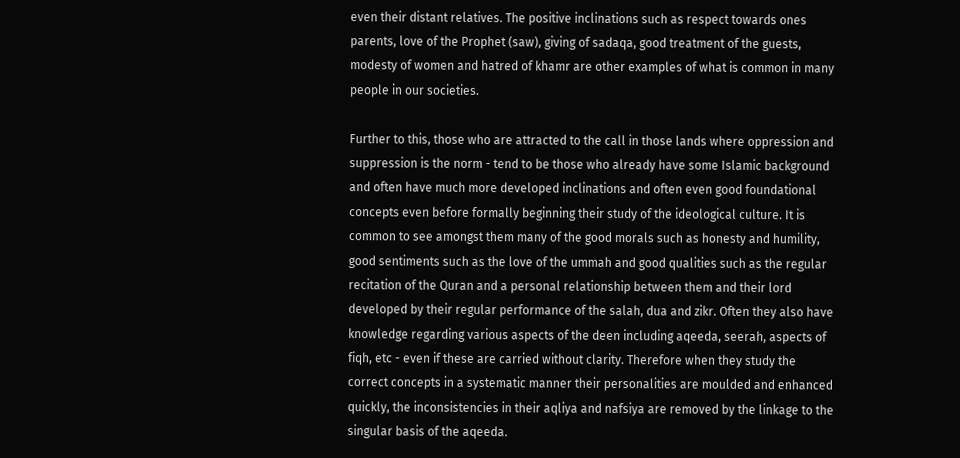even their distant relatives. The positive inclinations such as respect towards ones parents, love of the Prophet (saw), giving of sadaqa, good treatment of the guests, modesty of women and hatred of khamr are other examples of what is common in many people in our societies.

Further to this, those who are attracted to the call in those lands where oppression and suppression is the norm - tend to be those who already have some Islamic background and often have much more developed inclinations and often even good foundational concepts even before formally beginning their study of the ideological culture. It is common to see amongst them many of the good morals such as honesty and humility, good sentiments such as the love of the ummah and good qualities such as the regular recitation of the Quran and a personal relationship between them and their lord developed by their regular performance of the salah, dua and zikr. Often they also have knowledge regarding various aspects of the deen including aqeeda, seerah, aspects of fiqh, etc - even if these are carried without clarity. Therefore when they study the correct concepts in a systematic manner their personalities are moulded and enhanced quickly, the inconsistencies in their aqliya and nafsiya are removed by the linkage to the singular basis of the aqeeda.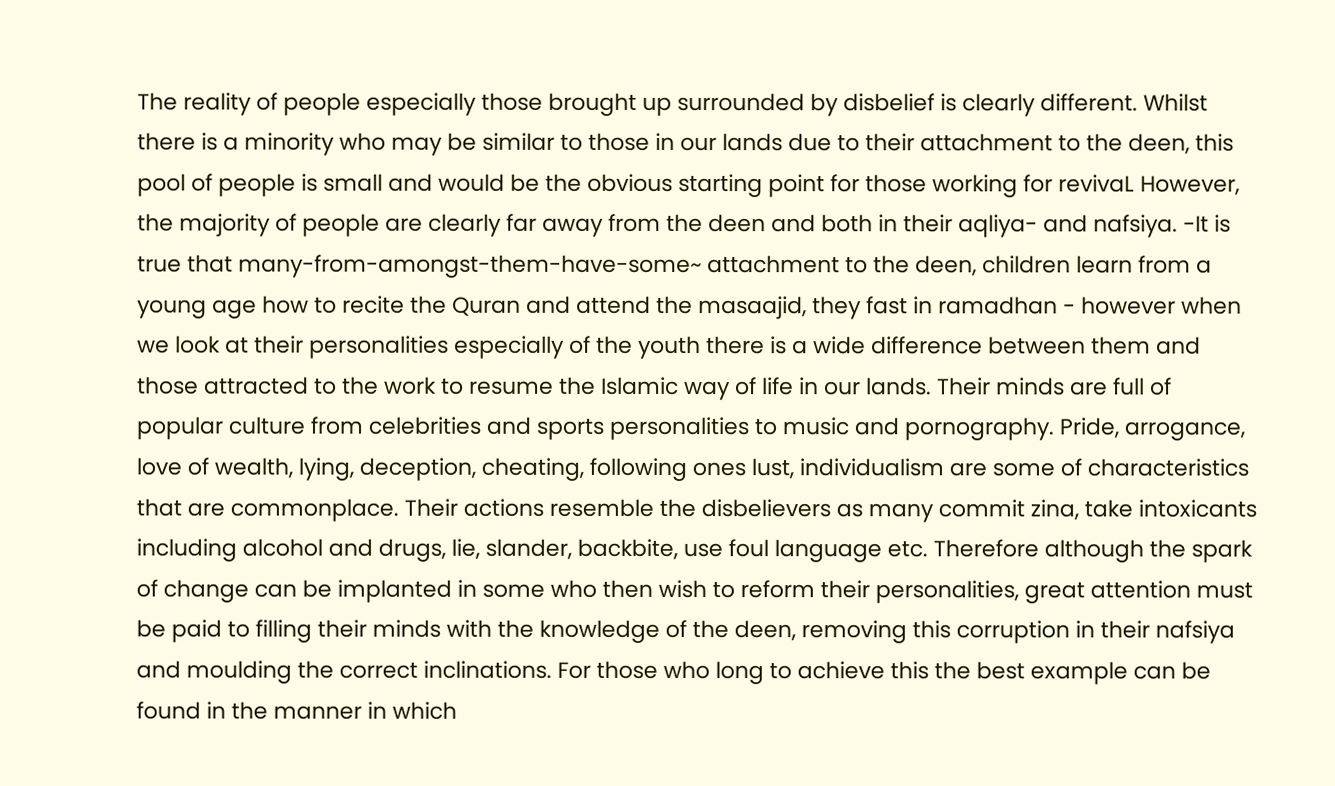The reality of people especially those brought up surrounded by disbelief is clearly different. Whilst there is a minority who may be similar to those in our lands due to their attachment to the deen, this pool of people is small and would be the obvious starting point for those working for revivaL However, the majority of people are clearly far away from the deen and both in their aqliya- and nafsiya. -It is true that many-from-amongst-them-have-some~ attachment to the deen, children learn from a young age how to recite the Quran and attend the masaajid, they fast in ramadhan - however when we look at their personalities especially of the youth there is a wide difference between them and those attracted to the work to resume the Islamic way of life in our lands. Their minds are full of popular culture from celebrities and sports personalities to music and pornography. Pride, arrogance, love of wealth, lying, deception, cheating, following ones lust, individualism are some of characteristics that are commonplace. Their actions resemble the disbelievers as many commit zina, take intoxicants including alcohol and drugs, lie, slander, backbite, use foul language etc. Therefore although the spark of change can be implanted in some who then wish to reform their personalities, great attention must be paid to filling their minds with the knowledge of the deen, removing this corruption in their nafsiya and moulding the correct inclinations. For those who long to achieve this the best example can be found in the manner in which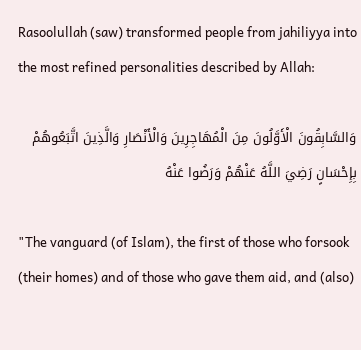Rasoolullah (saw) transformed people from jahiliyya into the most refined personalities described by Allah:

وَالسَّابِقُونَ الْأَوَّلُونَ مِنَ الْمُهَاجِرِينَ وَالْأَنْصَارِ وَالَّذِينَ اتَّبَعُوهُمْ بِإِحْسَانٍ رَضِيَ اللَّهُ عَنْهُمْ وَرَضُوا عَنْهُ

"The vanguard (of Islam), the first of those who forsook (their homes) and of those who gave them aid, and (also)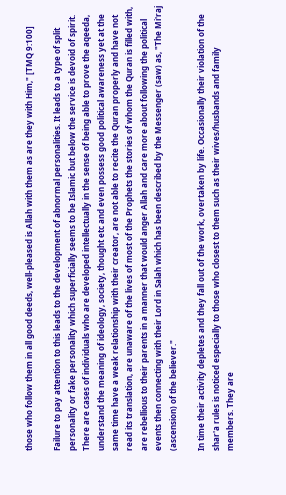those who follow them in all good deeds, well-pleased is Allah with them as are they with Him," [TMQ 9:100]

Failure to pay attention to this leads to the development of abnormal personalities. It leads to a type of split personality or fake personality which superficially seems to be Islamic but below the service is devoid of spirit. There are cases of individuals who are developed intellectually in the sense of being able to prove the aqeeda, understand the meaning of ideology, society, thought etc and even possess good political awareness yet at the same time have a weak relationship with their creator, are not able to recite the Quran properly and have not read its translation, are unaware of the lives of most of the Prophets the stories of whom the Quran is filled with, are rebellious to their parents in a manner that would anger Allah and care more about following the political events then connecting with their Lord in Salah which has been described by the Messenger (saw) as, "The Mi'raj (ascension) of the believer."

In time their activity depletes and they fall out of the work, overtaken by life. Occasionally their violation of the shar'a rules is noticed especially to those who closest to them such as their wives/husbands and family members. They are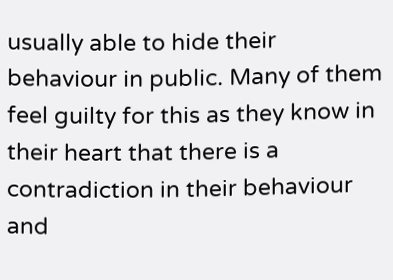usually able to hide their behaviour in public. Many of them feel guilty for this as they know in their heart that there is a contradiction in their behaviour and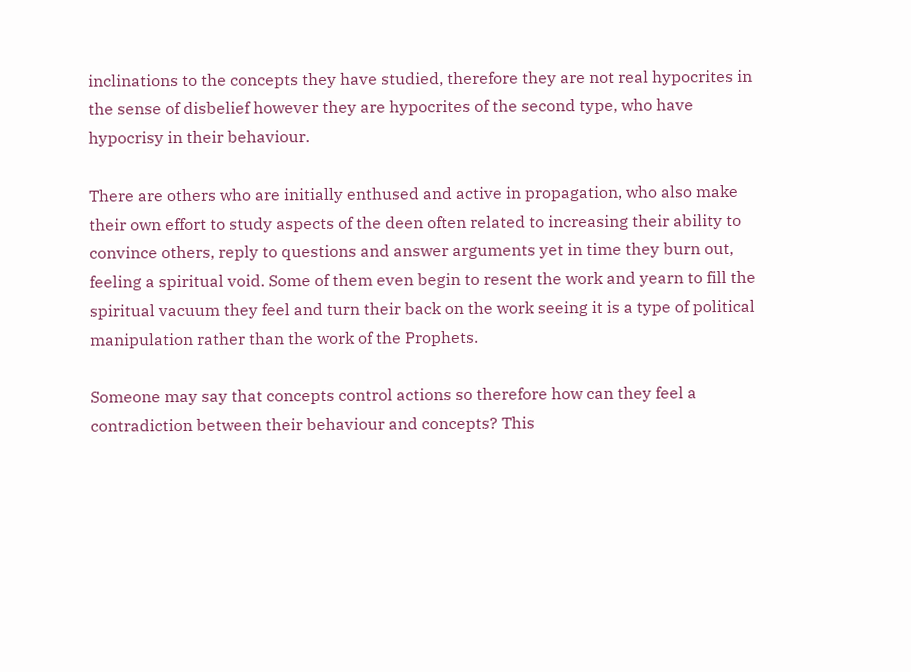inclinations to the concepts they have studied, therefore they are not real hypocrites in the sense of disbelief however they are hypocrites of the second type, who have hypocrisy in their behaviour.

There are others who are initially enthused and active in propagation, who also make their own effort to study aspects of the deen often related to increasing their ability to convince others, reply to questions and answer arguments yet in time they burn out, feeling a spiritual void. Some of them even begin to resent the work and yearn to fill the spiritual vacuum they feel and turn their back on the work seeing it is a type of political manipulation rather than the work of the Prophets.

Someone may say that concepts control actions so therefore how can they feel a contradiction between their behaviour and concepts? This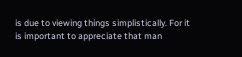is due to viewing things simplistically. For it is important to appreciate that man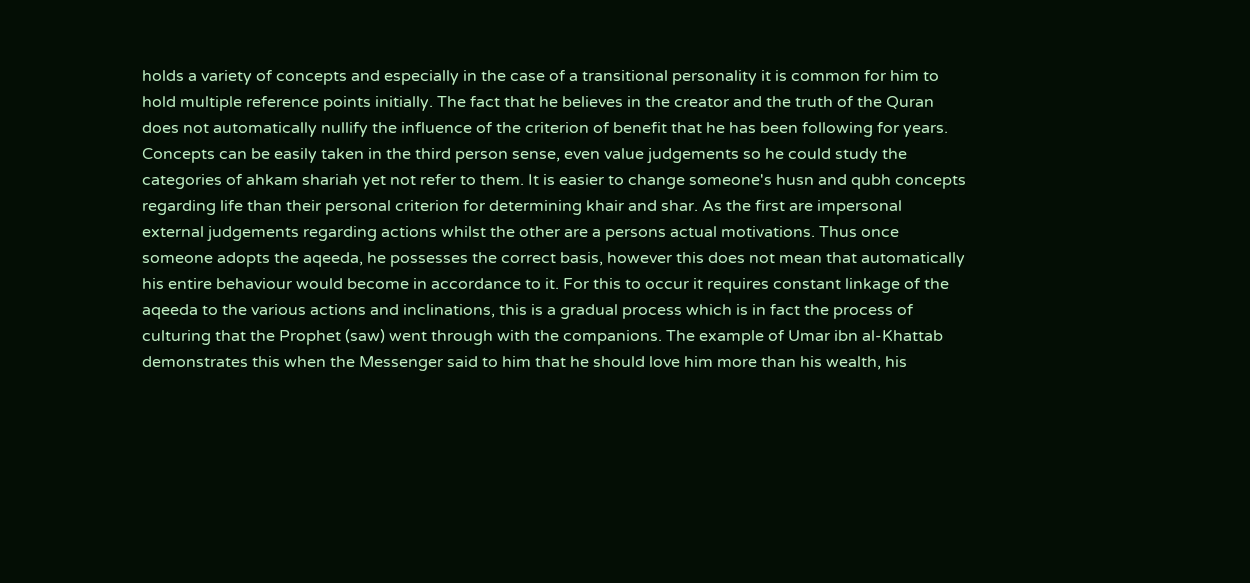holds a variety of concepts and especially in the case of a transitional personality it is common for him to hold multiple reference points initially. The fact that he believes in the creator and the truth of the Quran does not automatically nullify the influence of the criterion of benefit that he has been following for years. Concepts can be easily taken in the third person sense, even value judgements so he could study the categories of ahkam shariah yet not refer to them. It is easier to change someone's husn and qubh concepts regarding life than their personal criterion for determining khair and shar. As the first are impersonal external judgements regarding actions whilst the other are a persons actual motivations. Thus once someone adopts the aqeeda, he possesses the correct basis, however this does not mean that automatically his entire behaviour would become in accordance to it. For this to occur it requires constant linkage of the aqeeda to the various actions and inclinations, this is a gradual process which is in fact the process of culturing that the Prophet (saw) went through with the companions. The example of Umar ibn al-Khattab demonstrates this when the Messenger said to him that he should love him more than his wealth, his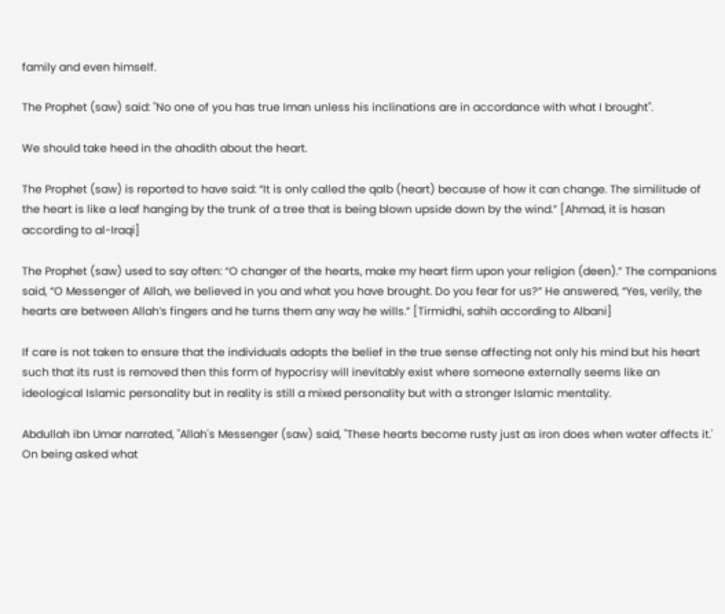family and even himself.

The Prophet (saw) said: "No one of you has true Iman unless his inclinations are in accordance with what I brought".

We should take heed in the ahadith about the heart.

The Prophet (saw) is reported to have said: “It is only called the qalb (heart) because of how it can change. The similitude of the heart is like a leaf hanging by the trunk of a tree that is being blown upside down by the wind.” [Ahmad, it is hasan according to al-Iraqi]

The Prophet (saw) used to say often: “O changer of the hearts, make my heart firm upon your religion (deen).” The companions said, “O Messenger of Allah, we believed in you and what you have brought. Do you fear for us?” He answered, “Yes, verily, the hearts are between Allah’s fingers and he turns them any way he wills.” [Tirmidhi, sahih according to Albani]

If care is not taken to ensure that the individuals adopts the belief in the true sense affecting not only his mind but his heart such that its rust is removed then this form of hypocrisy will inevitably exist where someone externally seems like an ideological Islamic personality but in reality is still a mixed personality but with a stronger Islamic mentality.

Abdullah ibn Umar narrated, "Allah's Messenger (saw) said, "These hearts become rusty just as iron does when water affects it.' On being asked what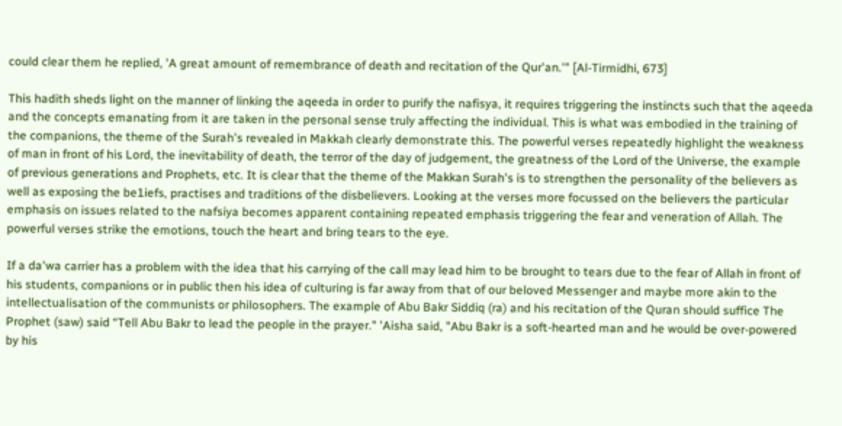could clear them he replied, 'A great amount of remembrance of death and recitation of the Qur'an.'" [Al-Tirmidhi, 673]

This hadith sheds light on the manner of linking the aqeeda in order to purify the nafisya, it requires triggering the instincts such that the aqeeda and the concepts emanating from it are taken in the personal sense truly affecting the individual. This is what was embodied in the training of the companions, the theme of the Surah's revealed in Makkah clearly demonstrate this. The powerful verses repeatedly highlight the weakness of man in front of his Lord, the inevitability of death, the terror of the day of judgement, the greatness of the Lord of the Universe, the example of previous generations and Prophets, etc. It is clear that the theme of the Makkan Surah's is to strengthen the personality of the believers as well as exposing the be1iefs, practises and traditions of the disbelievers. Looking at the verses more focussed on the believers the particular emphasis on issues related to the nafsiya becomes apparent containing repeated emphasis triggering the fear and veneration of Allah. The powerful verses strike the emotions, touch the heart and bring tears to the eye.

If a da'wa carrier has a problem with the idea that his carrying of the call may lead him to be brought to tears due to the fear of Allah in front of his students, companions or in public then his idea of culturing is far away from that of our beloved Messenger and maybe more akin to the intellectualisation of the communists or philosophers. The example of Abu Bakr Siddiq (ra) and his recitation of the Quran should suffice The Prophet (saw) said “Tell Abu Bakr to lead the people in the prayer." 'Aisha said, "Abu Bakr is a soft-hearted man and he would be over-powered by his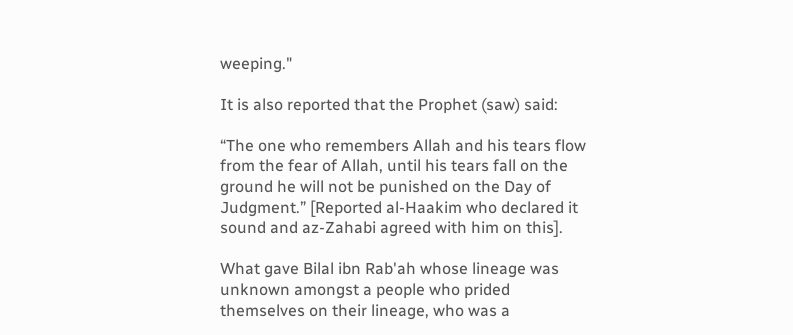weeping."

It is also reported that the Prophet (saw) said:

“The one who remembers Allah and his tears flow from the fear of Allah, until his tears fall on the ground he will not be punished on the Day of Judgment.” [Reported al-Haakim who declared it sound and az-Zahabi agreed with him on this].

What gave Bilal ibn Rab'ah whose lineage was unknown amongst a people who prided themselves on their lineage, who was a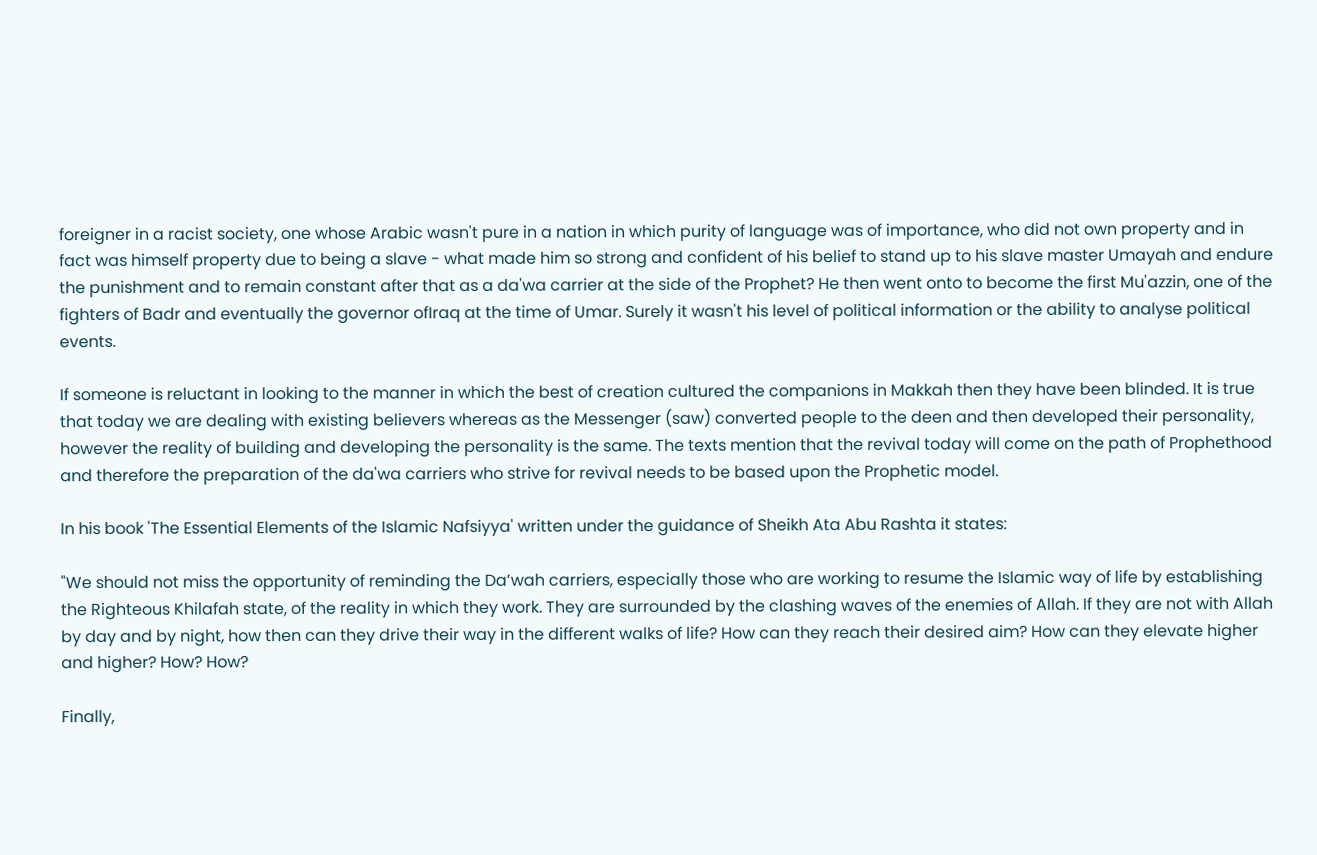foreigner in a racist society, one whose Arabic wasn't pure in a nation in which purity of language was of importance, who did not own property and in fact was himself property due to being a slave - what made him so strong and confident of his belief to stand up to his slave master Umayah and endure the punishment and to remain constant after that as a da'wa carrier at the side of the Prophet? He then went onto to become the first Mu'azzin, one of the fighters of Badr and eventually the governor ofIraq at the time of Umar. Surely it wasn't his level of political information or the ability to analyse political events.

If someone is reluctant in looking to the manner in which the best of creation cultured the companions in Makkah then they have been blinded. It is true that today we are dealing with existing believers whereas as the Messenger (saw) converted people to the deen and then developed their personality, however the reality of building and developing the personality is the same. The texts mention that the revival today will come on the path of Prophethood and therefore the preparation of the da'wa carriers who strive for revival needs to be based upon the Prophetic model.

In his book 'The Essential Elements of the Islamic Nafsiyya' written under the guidance of Sheikh Ata Abu Rashta it states:

"We should not miss the opportunity of reminding the Da’wah carriers, especially those who are working to resume the Islamic way of life by establishing the Righteous Khilafah state, of the reality in which they work. They are surrounded by the clashing waves of the enemies of Allah. If they are not with Allah by day and by night, how then can they drive their way in the different walks of life? How can they reach their desired aim? How can they elevate higher and higher? How? How?

Finally,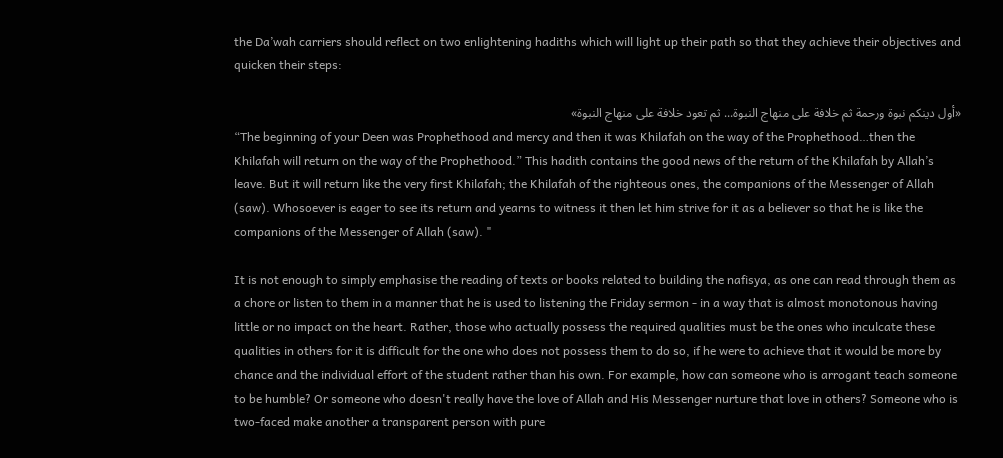the Da’wah carriers should reflect on two enlightening hadiths which will light up their path so that they achieve their objectives and quicken their steps:

«أول دينكم نبوة ورحمة ثم خلافة على منهاج النبوة... ثم تعود خلافة على منهاج النبوة»
“The beginning of your Deen was Prophethood and mercy and then it was Khilafah on the way of the Prophethood…then the Khilafah will return on the way of the Prophethood.” This hadith contains the good news of the return of the Khilafah by Allah’s leave. But it will return like the very first Khilafah; the Khilafah of the righteous ones, the companions of the Messenger of Allah (saw). Whosoever is eager to see its return and yearns to witness it then let him strive for it as a believer so that he is like the companions of the Messenger of Allah (saw). "

It is not enough to simply emphasise the reading of texts or books related to building the nafisya, as one can read through them as a chore or listen to them in a manner that he is used to listening the Friday sermon - in a way that is almost monotonous having little or no impact on the heart. Rather, those who actually possess the required qualities must be the ones who inculcate these qualities in others for it is difficult for the one who does not possess them to do so, if he were to achieve that it would be more by chance and the individual effort of the student rather than his own. For example, how can someone who is arrogant teach someone to be humble? Or someone who doesn't really have the love of Allah and His Messenger nurture that love in others? Someone who is two-faced make another a transparent person with pure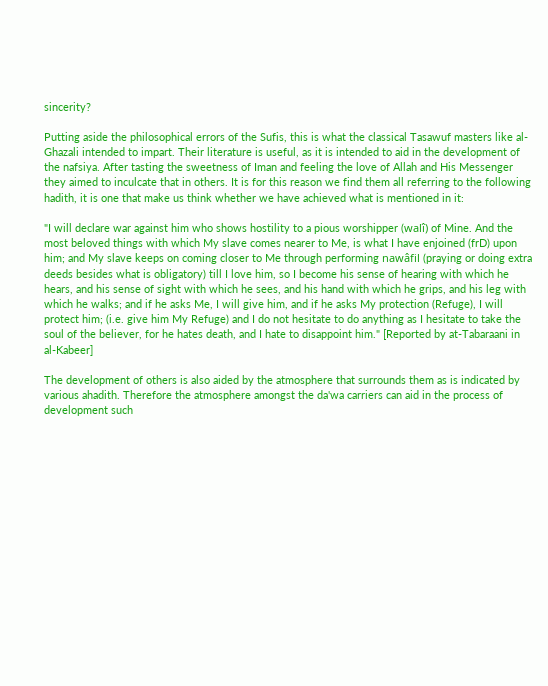sincerity?

Putting aside the philosophical errors of the Sufis, this is what the classical Tasawuf masters like al-Ghazali intended to impart. Their literature is useful, as it is intended to aid in the development of the nafsiya. After tasting the sweetness of Iman and feeling the love of Allah and His Messenger they aimed to inculcate that in others. It is for this reason we find them all referring to the following hadith, it is one that make us think whether we have achieved what is mentioned in it:

"I will declare war against him who shows hostility to a pious worshipper (walî) of Mine. And the most beloved things with which My slave comes nearer to Me, is what I have enjoined (frD) upon him; and My slave keeps on coming closer to Me through performing nawâfil (praying or doing extra deeds besides what is obligatory) till I love him, so I become his sense of hearing with which he hears, and his sense of sight with which he sees, and his hand with which he grips, and his leg with which he walks; and if he asks Me, I will give him, and if he asks My protection (Refuge), I will protect him; (i.e. give him My Refuge) and I do not hesitate to do anything as I hesitate to take the soul of the believer, for he hates death, and I hate to disappoint him." [Reported by at-Tabaraani in al-Kabeer]

The development of others is also aided by the atmosphere that surrounds them as is indicated by various ahadith. Therefore the atmosphere amongst the da'wa carriers can aid in the process of development such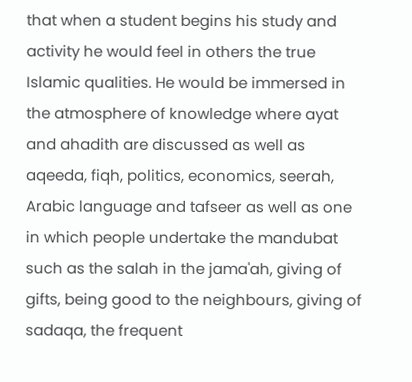that when a student begins his study and activity he would feel in others the true Islamic qualities. He would be immersed in the atmosphere of knowledge where ayat and ahadith are discussed as well as aqeeda, fiqh, politics, economics, seerah, Arabic language and tafseer as well as one in which people undertake the mandubat such as the salah in the jama'ah, giving of gifts, being good to the neighbours, giving of sadaqa, the frequent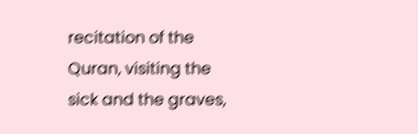recitation of the Quran, visiting the sick and the graves,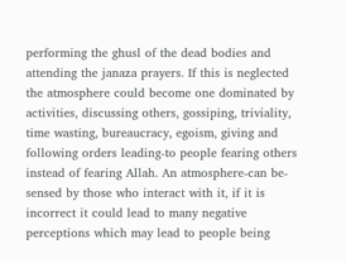performing the ghusl of the dead bodies and attending the janaza prayers. If this is neglected the atmosphere could become one dominated by activities, discussing others, gossiping, triviality, time wasting, bureaucracy, egoism, giving and following orders leading-to people fearing others instead of fearing Allah. An atmosphere-can be-sensed by those who interact with it, if it is incorrect it could lead to many negative perceptions which may lead to people being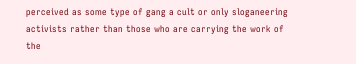perceived as some type of gang a cult or only sloganeering activists rather than those who are carrying the work of the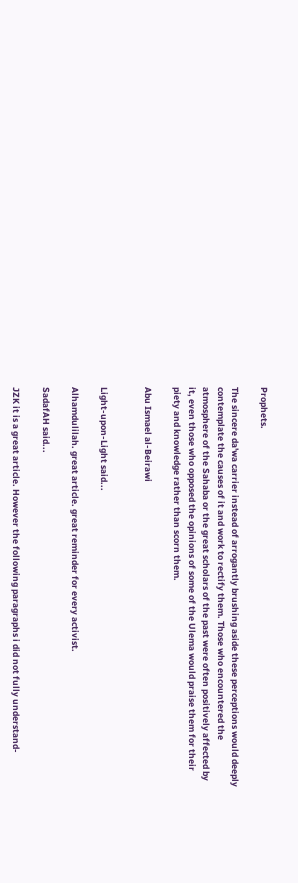Prophets.

The sincere da'wa carrier instead of arrogantly brushing aside these perceptions would deeply contemplate the causes of it and work to rectify them. Those who encountered the atmosphere of the Sahaba or the great scholars of the past were often positively affected by it, even those who opposed the opinions of some of the Ulema would praise them for their piety and knowledge rather than scorn them.

Abu Ismael al-Beirawi


Light-upon-Light said...

Alhamdulilah. great article. great reminder for every activist.

SadafAH said...

JZK it is a great article. However the following paragraphs i did not fully understand-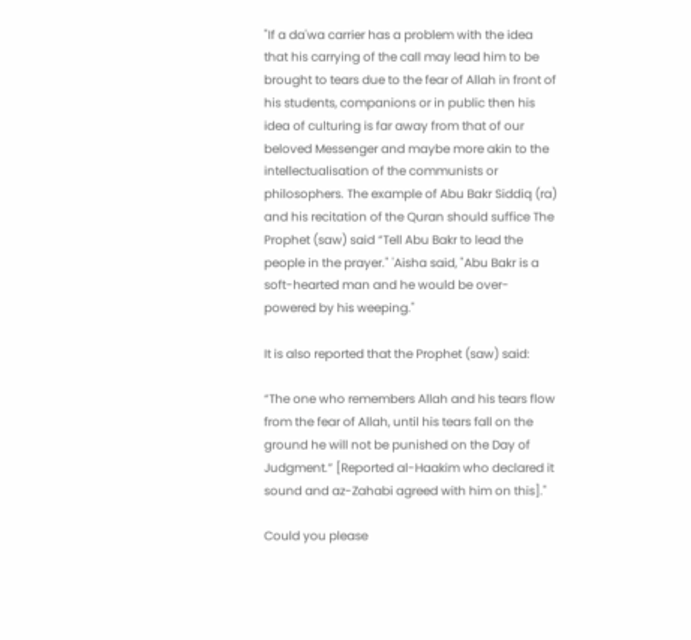"If a da'wa carrier has a problem with the idea that his carrying of the call may lead him to be brought to tears due to the fear of Allah in front of his students, companions or in public then his idea of culturing is far away from that of our beloved Messenger and maybe more akin to the intellectualisation of the communists or philosophers. The example of Abu Bakr Siddiq (ra) and his recitation of the Quran should suffice The Prophet (saw) said “Tell Abu Bakr to lead the people in the prayer." 'Aisha said, "Abu Bakr is a soft-hearted man and he would be over-powered by his weeping."

It is also reported that the Prophet (saw) said:

“The one who remembers Allah and his tears flow from the fear of Allah, until his tears fall on the ground he will not be punished on the Day of Judgment.” [Reported al-Haakim who declared it sound and az-Zahabi agreed with him on this]."

Could you please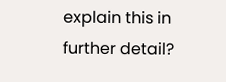explain this in further detail?